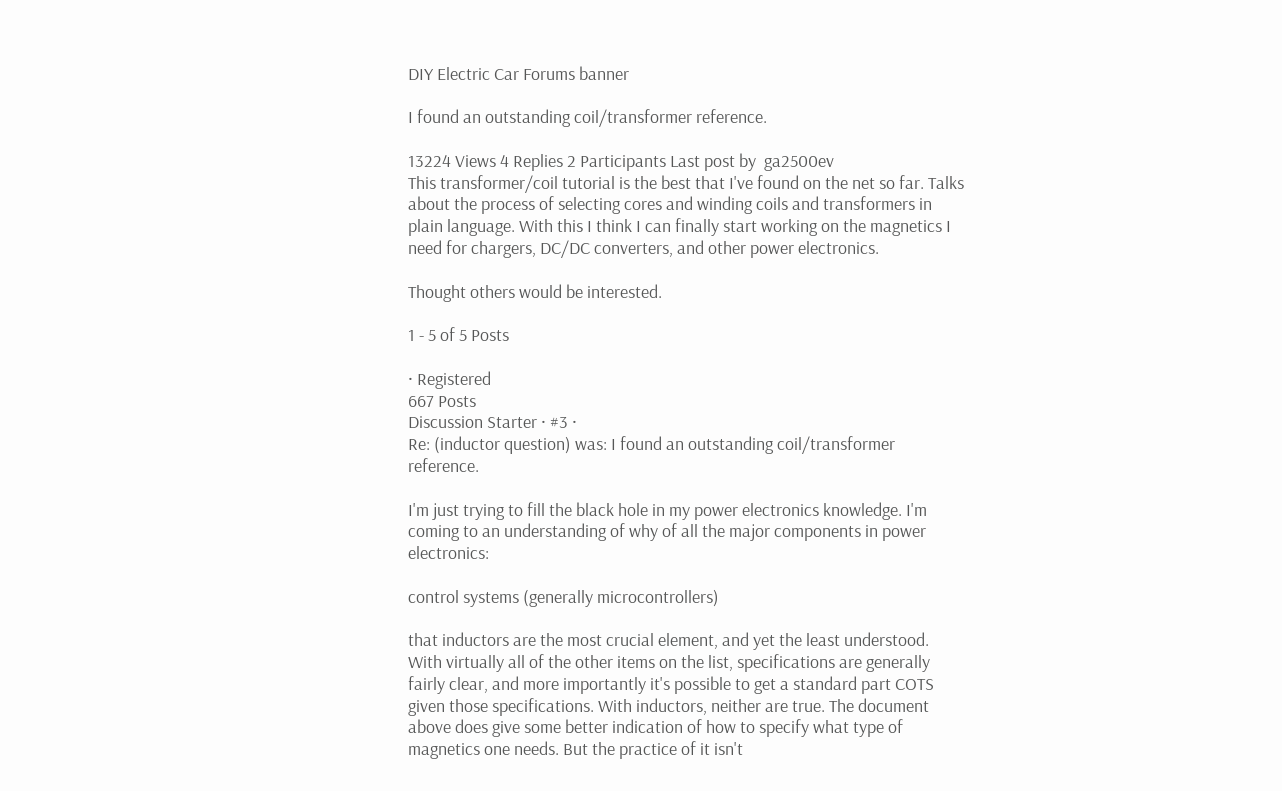DIY Electric Car Forums banner

I found an outstanding coil/transformer reference.

13224 Views 4 Replies 2 Participants Last post by  ga2500ev
This transformer/coil tutorial is the best that I've found on the net so far. Talks about the process of selecting cores and winding coils and transformers in plain language. With this I think I can finally start working on the magnetics I need for chargers, DC/DC converters, and other power electronics.

Thought others would be interested.

1 - 5 of 5 Posts

· Registered
667 Posts
Discussion Starter · #3 ·
Re: (inductor question) was: I found an outstanding coil/transformer reference.

I'm just trying to fill the black hole in my power electronics knowledge. I'm coming to an understanding of why of all the major components in power electronics:

control systems (generally microcontrollers)

that inductors are the most crucial element, and yet the least understood. With virtually all of the other items on the list, specifications are generally fairly clear, and more importantly it's possible to get a standard part COTS given those specifications. With inductors, neither are true. The document above does give some better indication of how to specify what type of magnetics one needs. But the practice of it isn't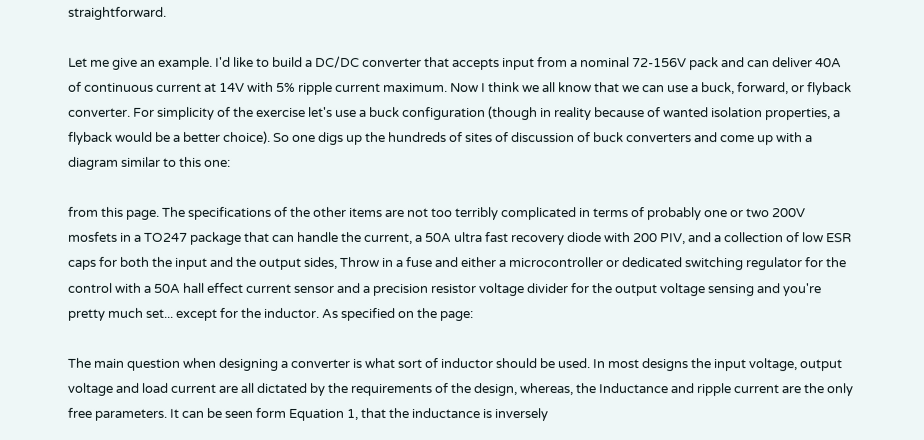straightforward.

Let me give an example. I'd like to build a DC/DC converter that accepts input from a nominal 72-156V pack and can deliver 40A of continuous current at 14V with 5% ripple current maximum. Now I think we all know that we can use a buck, forward, or flyback converter. For simplicity of the exercise let's use a buck configuration (though in reality because of wanted isolation properties, a flyback would be a better choice). So one digs up the hundreds of sites of discussion of buck converters and come up with a diagram similar to this one:

from this page. The specifications of the other items are not too terribly complicated in terms of probably one or two 200V mosfets in a TO247 package that can handle the current, a 50A ultra fast recovery diode with 200 PIV, and a collection of low ESR caps for both the input and the output sides, Throw in a fuse and either a microcontroller or dedicated switching regulator for the control with a 50A hall effect current sensor and a precision resistor voltage divider for the output voltage sensing and you're pretty much set... except for the inductor. As specified on the page:

The main question when designing a converter is what sort of inductor should be used. In most designs the input voltage, output voltage and load current are all dictated by the requirements of the design, whereas, the Inductance and ripple current are the only free parameters. It can be seen form Equation 1, that the inductance is inversely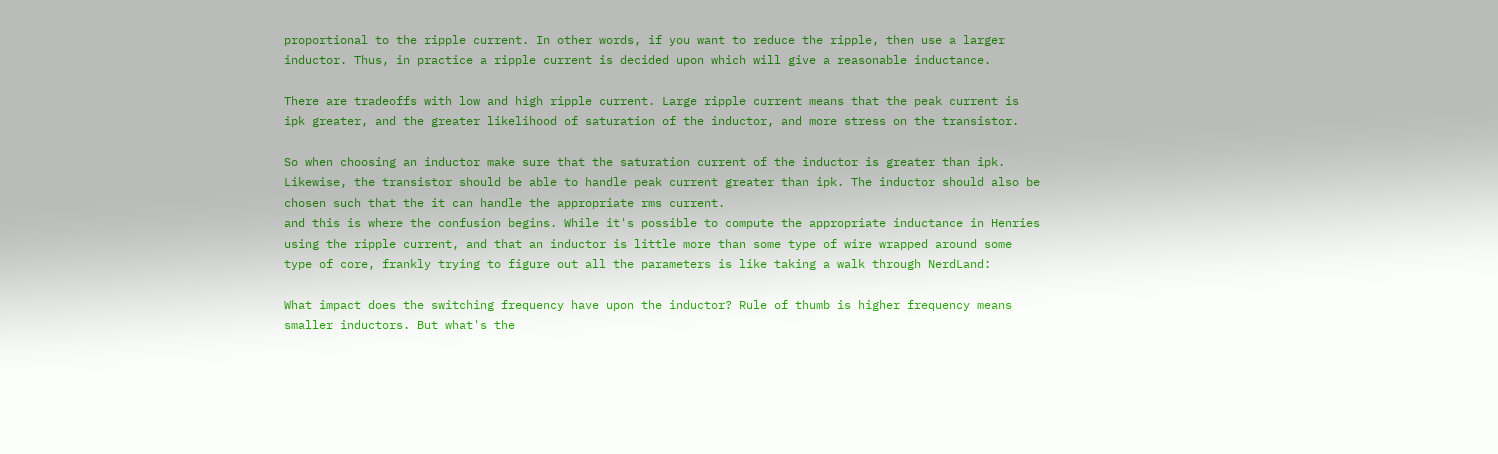proportional to the ripple current. In other words, if you want to reduce the ripple, then use a larger inductor. Thus, in practice a ripple current is decided upon which will give a reasonable inductance.

There are tradeoffs with low and high ripple current. Large ripple current means that the peak current is ipk greater, and the greater likelihood of saturation of the inductor, and more stress on the transistor.

So when choosing an inductor make sure that the saturation current of the inductor is greater than ipk. Likewise, the transistor should be able to handle peak current greater than ipk. The inductor should also be chosen such that the it can handle the appropriate rms current.
and this is where the confusion begins. While it's possible to compute the appropriate inductance in Henries using the ripple current, and that an inductor is little more than some type of wire wrapped around some type of core, frankly trying to figure out all the parameters is like taking a walk through NerdLand:

What impact does the switching frequency have upon the inductor? Rule of thumb is higher frequency means smaller inductors. But what's the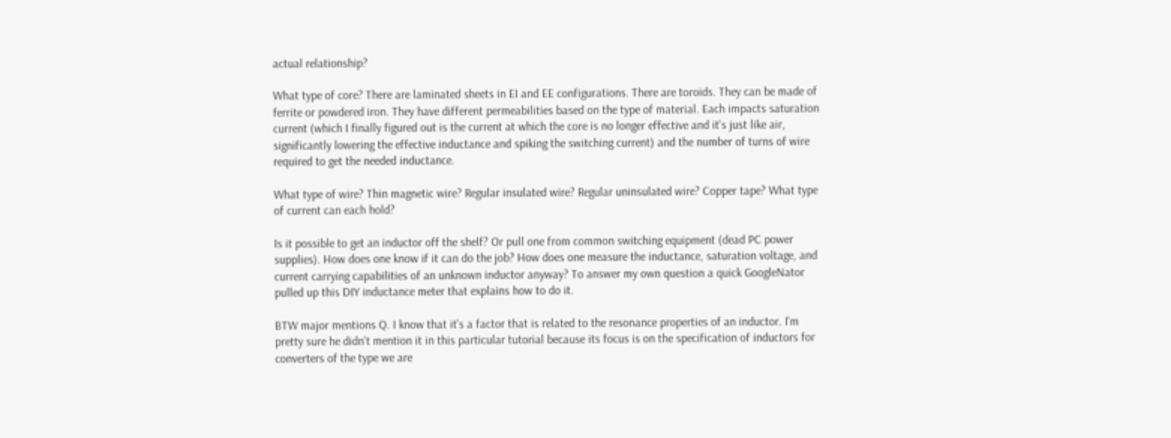actual relationship?

What type of core? There are laminated sheets in EI and EE configurations. There are toroids. They can be made of ferrite or powdered iron. They have different permeabilities based on the type of material. Each impacts saturation current (which I finally figured out is the current at which the core is no longer effective and it's just like air, significantly lowering the effective inductance and spiking the switching current) and the number of turns of wire required to get the needed inductance.

What type of wire? Thin magnetic wire? Regular insulated wire? Regular uninsulated wire? Copper tape? What type of current can each hold?

Is it possible to get an inductor off the shelf? Or pull one from common switching equipment (dead PC power supplies). How does one know if it can do the job? How does one measure the inductance, saturation voltage, and current carrying capabilities of an unknown inductor anyway? To answer my own question a quick GoogleNator pulled up this DIY inductance meter that explains how to do it.

BTW major mentions Q. I know that it's a factor that is related to the resonance properties of an inductor. I'm pretty sure he didn't mention it in this particular tutorial because its focus is on the specification of inductors for converters of the type we are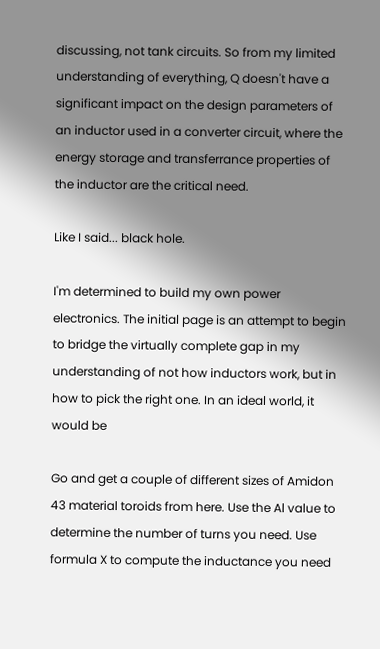discussing, not tank circuits. So from my limited understanding of everything, Q doesn't have a significant impact on the design parameters of an inductor used in a converter circuit, where the energy storage and transferrance properties of the inductor are the critical need.

Like I said... black hole.

I'm determined to build my own power electronics. The initial page is an attempt to begin to bridge the virtually complete gap in my understanding of not how inductors work, but in how to pick the right one. In an ideal world, it would be

Go and get a couple of different sizes of Amidon 43 material toroids from here. Use the Al value to determine the number of turns you need. Use formula X to compute the inductance you need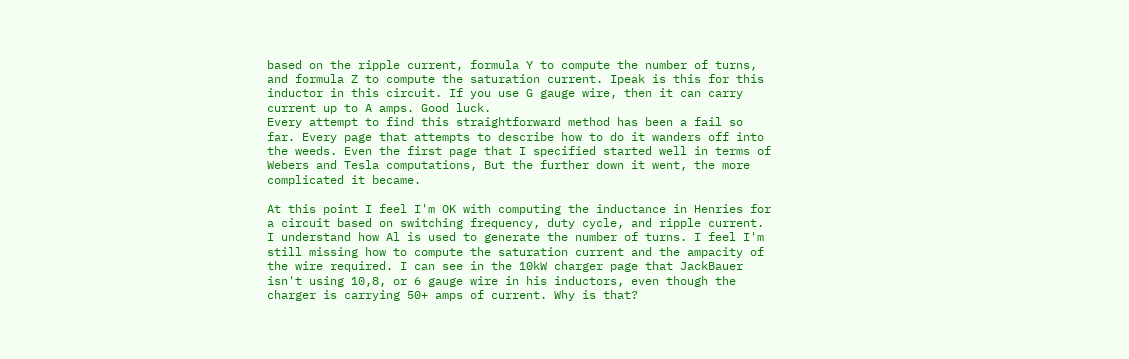based on the ripple current, formula Y to compute the number of turns, and formula Z to compute the saturation current. Ipeak is this for this inductor in this circuit. If you use G gauge wire, then it can carry current up to A amps. Good luck.
Every attempt to find this straightforward method has been a fail so far. Every page that attempts to describe how to do it wanders off into the weeds. Even the first page that I specified started well in terms of Webers and Tesla computations, But the further down it went, the more complicated it became.

At this point I feel I'm OK with computing the inductance in Henries for a circuit based on switching frequency, duty cycle, and ripple current. I understand how Al is used to generate the number of turns. I feel I'm still missing how to compute the saturation current and the ampacity of the wire required. I can see in the 10kW charger page that JackBauer isn't using 10,8, or 6 gauge wire in his inductors, even though the charger is carrying 50+ amps of current. Why is that?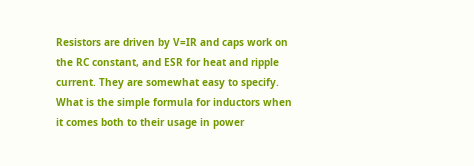Resistors are driven by V=IR and caps work on the RC constant, and ESR for heat and ripple current. They are somewhat easy to specify. What is the simple formula for inductors when it comes both to their usage in power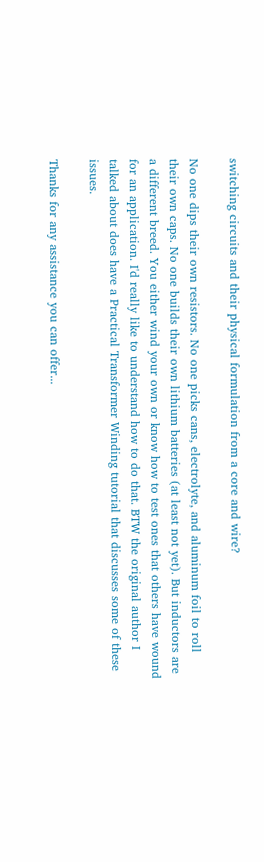switching circuits and their physical formulation from a core and wire?

No one dips their own resistors. No one picks cans, electrolyte, and aluminum foil to roll their own caps. No one builds their own lithium batteries (at least not yet). But inductors are a different breed. You either wind your own or know how to test ones that others have wound for an application. I'd really like to understand how to do that. BTW the original author I talked about does have a Practical Transformer Winding tutorial that discusses some of these issues.

Thanks for any assistance you can offer...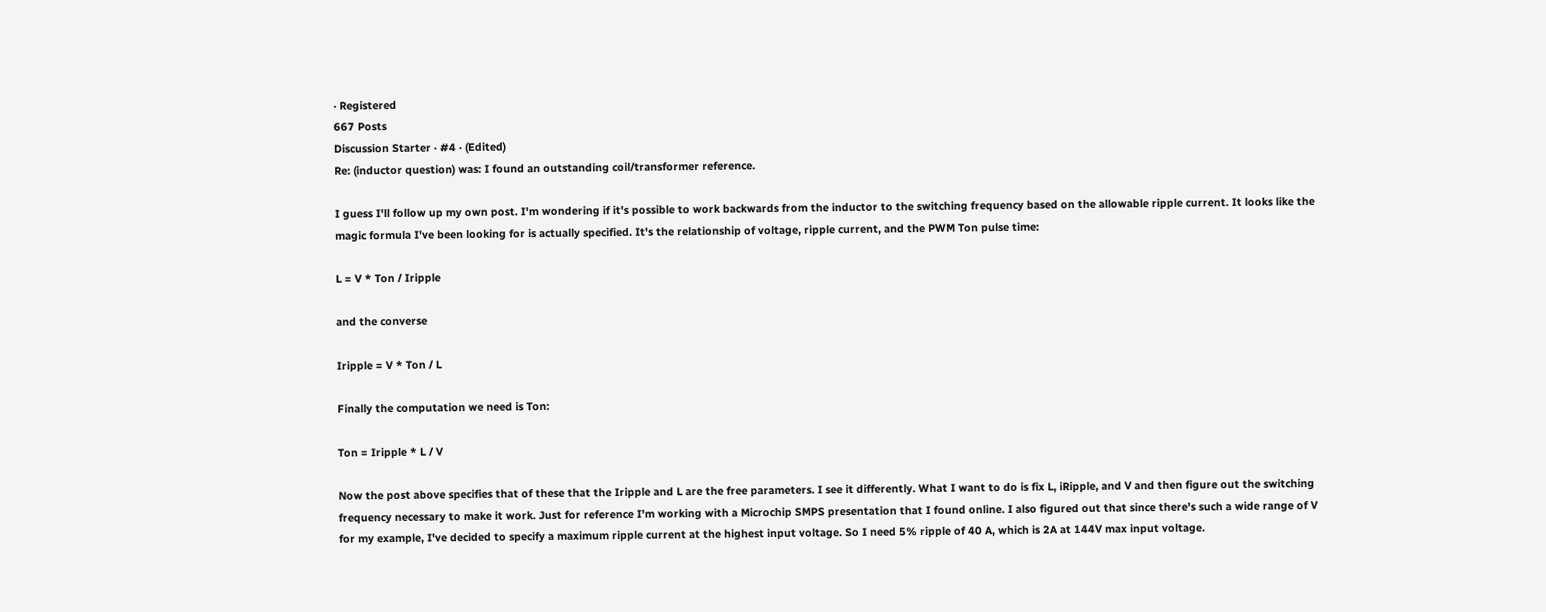· Registered
667 Posts
Discussion Starter · #4 · (Edited)
Re: (inductor question) was: I found an outstanding coil/transformer reference.

I guess I'll follow up my own post. I'm wondering if it's possible to work backwards from the inductor to the switching frequency based on the allowable ripple current. It looks like the magic formula I've been looking for is actually specified. It's the relationship of voltage, ripple current, and the PWM Ton pulse time:

L = V * Ton / Iripple

and the converse

Iripple = V * Ton / L

Finally the computation we need is Ton:

Ton = Iripple * L / V

Now the post above specifies that of these that the Iripple and L are the free parameters. I see it differently. What I want to do is fix L, iRipple, and V and then figure out the switching frequency necessary to make it work. Just for reference I'm working with a Microchip SMPS presentation that I found online. I also figured out that since there's such a wide range of V for my example, I've decided to specify a maximum ripple current at the highest input voltage. So I need 5% ripple of 40 A, which is 2A at 144V max input voltage.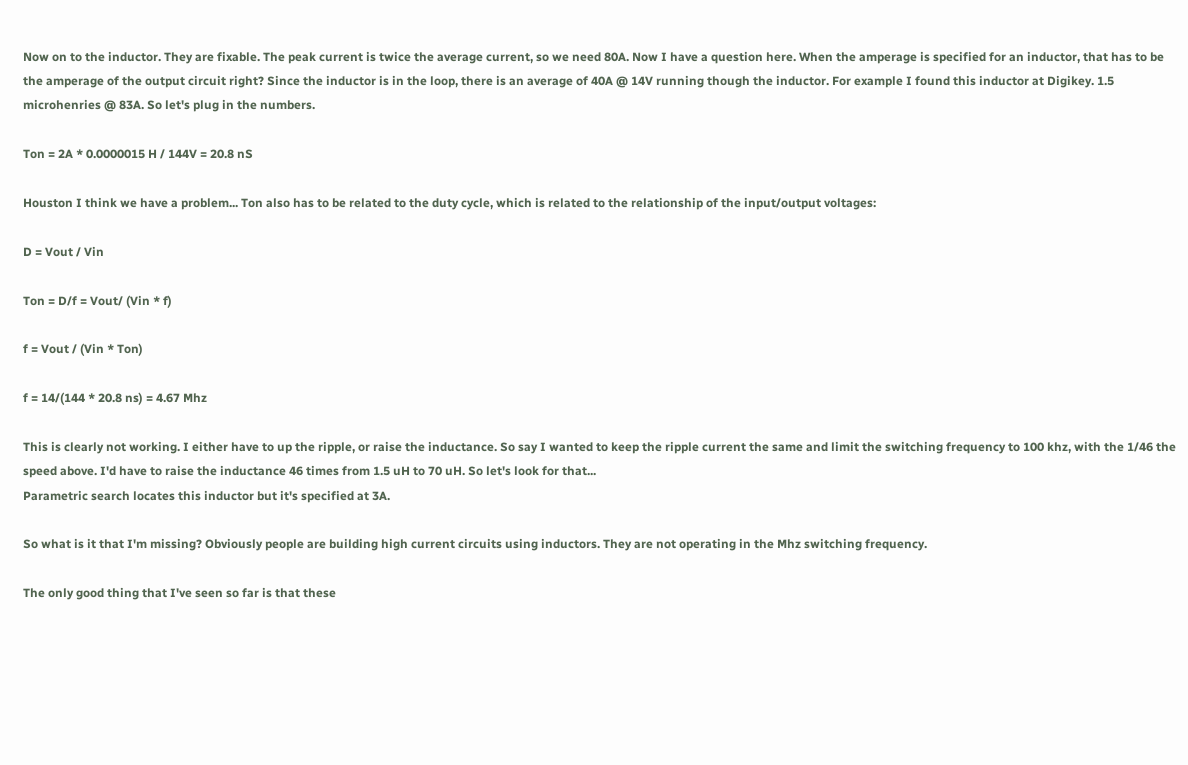Now on to the inductor. They are fixable. The peak current is twice the average current, so we need 80A. Now I have a question here. When the amperage is specified for an inductor, that has to be the amperage of the output circuit right? Since the inductor is in the loop, there is an average of 40A @ 14V running though the inductor. For example I found this inductor at Digikey. 1.5 microhenries @ 83A. So let's plug in the numbers.

Ton = 2A * 0.0000015 H / 144V = 20.8 nS

Houston I think we have a problem... Ton also has to be related to the duty cycle, which is related to the relationship of the input/output voltages:

D = Vout / Vin

Ton = D/f = Vout/ (Vin * f)

f = Vout / (Vin * Ton)

f = 14/(144 * 20.8 ns) = 4.67 Mhz

This is clearly not working. I either have to up the ripple, or raise the inductance. So say I wanted to keep the ripple current the same and limit the switching frequency to 100 khz, with the 1/46 the speed above. I'd have to raise the inductance 46 times from 1.5 uH to 70 uH. So let's look for that...
Parametric search locates this inductor but it's specified at 3A.

So what is it that I'm missing? Obviously people are building high current circuits using inductors. They are not operating in the Mhz switching frequency.

The only good thing that I've seen so far is that these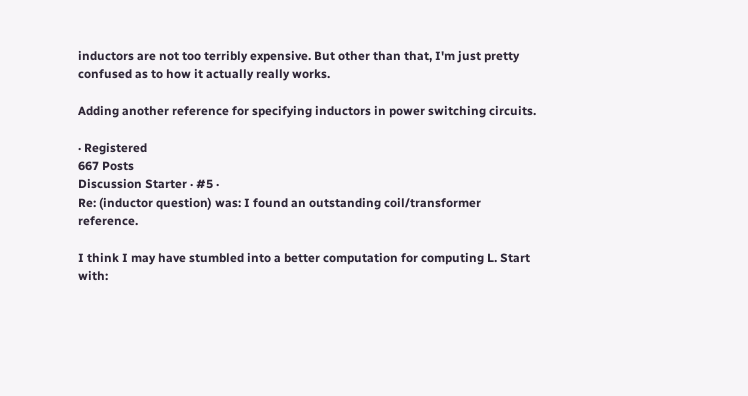inductors are not too terribly expensive. But other than that, I'm just pretty confused as to how it actually really works.

Adding another reference for specifying inductors in power switching circuits.

· Registered
667 Posts
Discussion Starter · #5 ·
Re: (inductor question) was: I found an outstanding coil/transformer reference.

I think I may have stumbled into a better computation for computing L. Start with: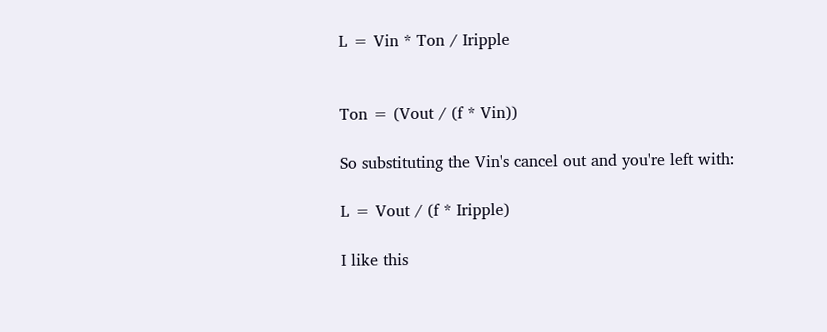L = Vin * Ton / Iripple


Ton = (Vout / (f * Vin))

So substituting the Vin's cancel out and you're left with:

L = Vout / (f * Iripple)

I like this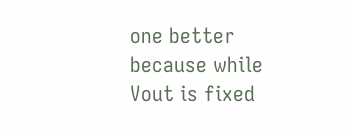one better because while Vout is fixed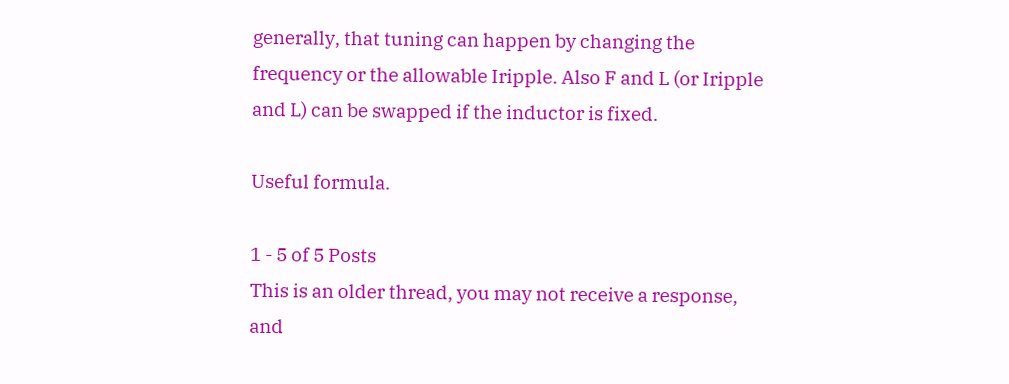generally, that tuning can happen by changing the frequency or the allowable Iripple. Also F and L (or Iripple and L) can be swapped if the inductor is fixed.

Useful formula.

1 - 5 of 5 Posts
This is an older thread, you may not receive a response, and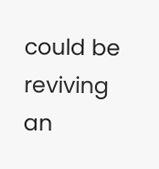could be reviving an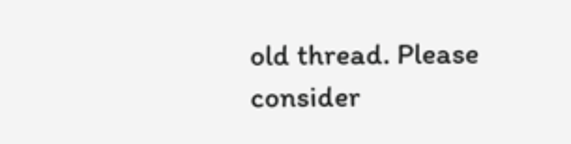old thread. Please consider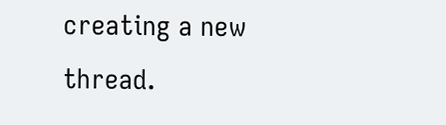creating a new thread.